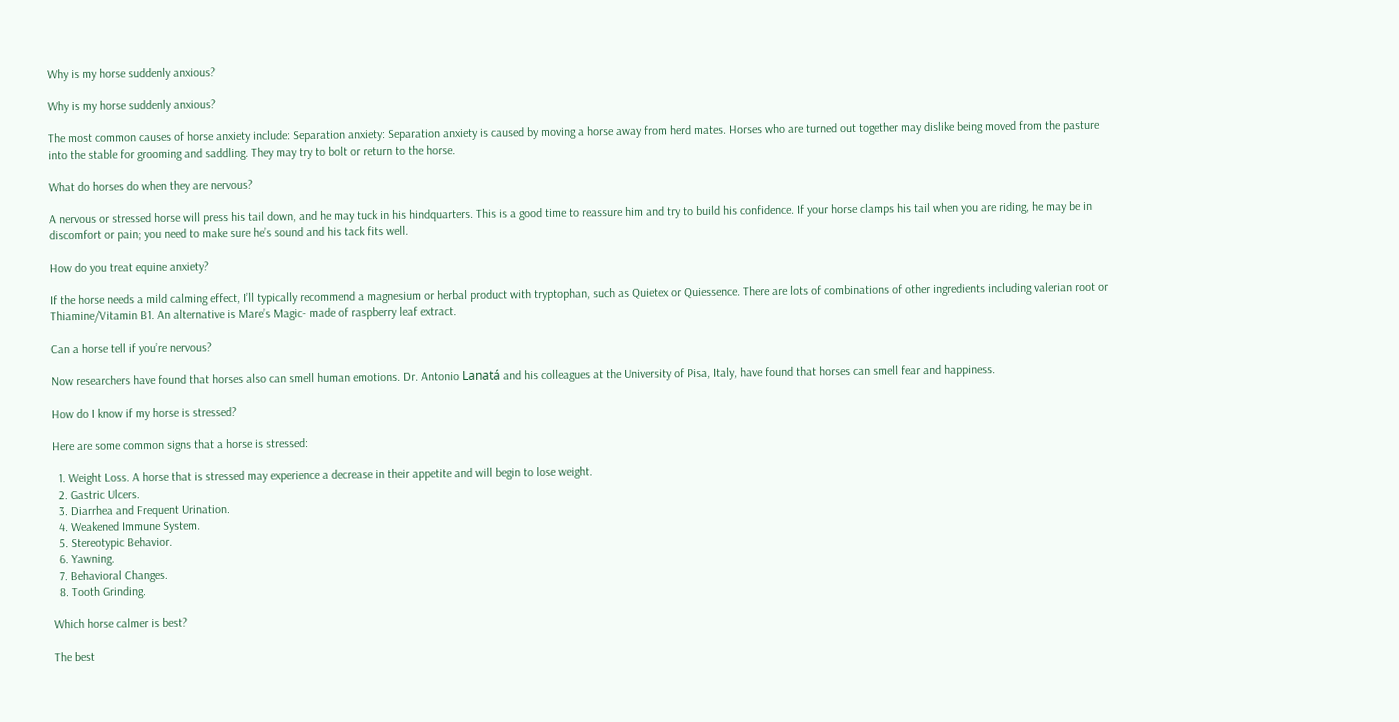Why is my horse suddenly anxious?

Why is my horse suddenly anxious?

The most common causes of horse anxiety include: Separation anxiety: Separation anxiety is caused by moving a horse away from herd mates. Horses who are turned out together may dislike being moved from the pasture into the stable for grooming and saddling. They may try to bolt or return to the horse.

What do horses do when they are nervous?

A nervous or stressed horse will press his tail down, and he may tuck in his hindquarters. This is a good time to reassure him and try to build his confidence. If your horse clamps his tail when you are riding, he may be in discomfort or pain; you need to make sure he’s sound and his tack fits well.

How do you treat equine anxiety?

If the horse needs a mild calming effect, I’ll typically recommend a magnesium or herbal product with tryptophan, such as Quietex or Quiessence. There are lots of combinations of other ingredients including valerian root or Thiamine/Vitamin B1. An alternative is Mare’s Magic- made of raspberry leaf extract.

Can a horse tell if you’re nervous?

Now researchers have found that horses also can smell human emotions. Dr. Antonio Lanatá and his colleagues at the University of Pisa, Italy, have found that horses can smell fear and happiness.

How do I know if my horse is stressed?

Here are some common signs that a horse is stressed:

  1. Weight Loss. A horse that is stressed may experience a decrease in their appetite and will begin to lose weight.
  2. Gastric Ulcers.
  3. Diarrhea and Frequent Urination.
  4. Weakened Immune System.
  5. Stereotypic Behavior.
  6. Yawning.
  7. Behavioral Changes.
  8. Tooth Grinding.

Which horse calmer is best?

The best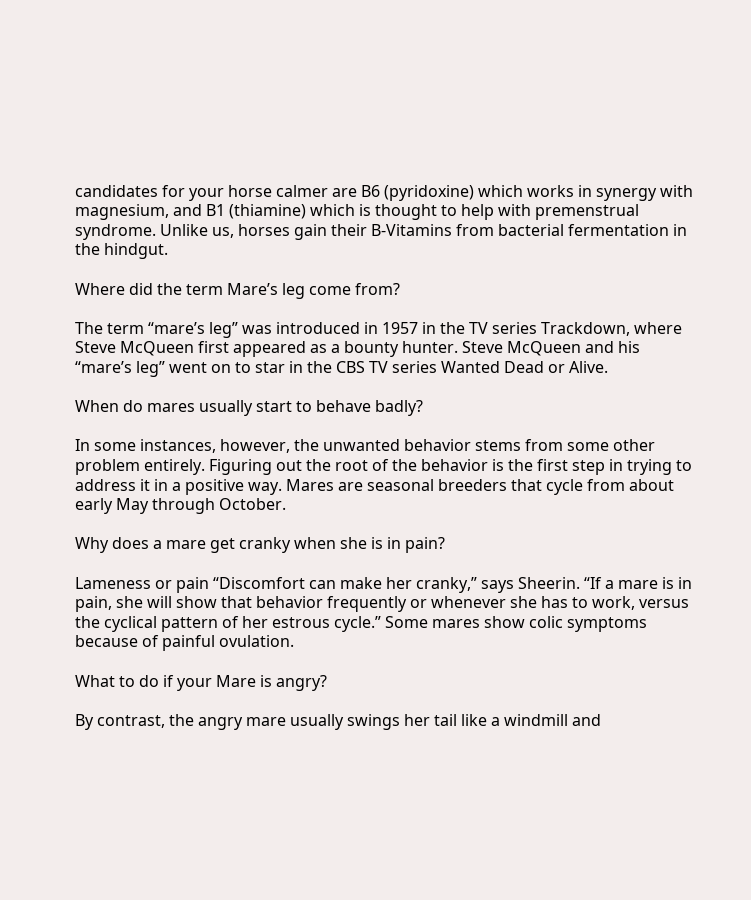candidates for your horse calmer are B6 (pyridoxine) which works in synergy with magnesium, and B1 (thiamine) which is thought to help with premenstrual syndrome. Unlike us, horses gain their B-Vitamins from bacterial fermentation in the hindgut.

Where did the term Mare’s leg come from?

The term “mare’s leg” was introduced in 1957 in the TV series Trackdown, where Steve McQueen first appeared as a bounty hunter. Steve McQueen and his “mare’s leg” went on to star in the CBS TV series Wanted Dead or Alive.

When do mares usually start to behave badly?

In some instances, however, the unwanted behavior stems from some other problem entirely. Figuring out the root of the behavior is the first step in trying to address it in a positive way. Mares are seasonal breeders that cycle from about early May through October.

Why does a mare get cranky when she is in pain?

Lameness or pain “Discomfort can make her cranky,” says Sheerin. “If a mare is in pain, she will show that behavior frequently or whenever she has to work, versus the cyclical pattern of her estrous cycle.” Some mares show colic symptoms because of painful ovulation.

What to do if your Mare is angry?

By contrast, the angry mare usually swings her tail like a windmill and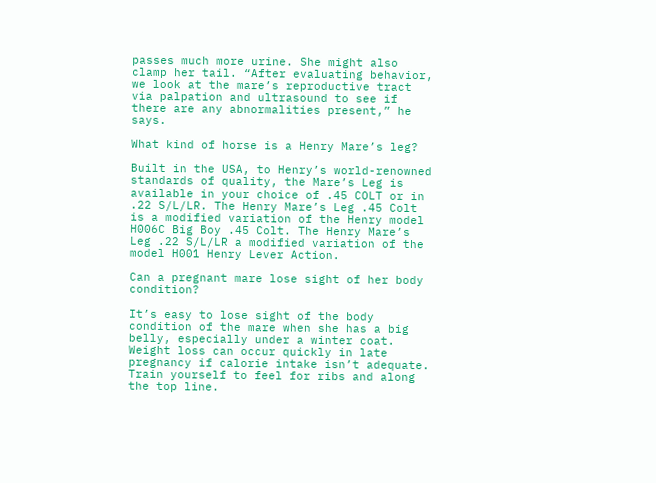passes much more urine. She might also clamp her tail. “After evaluating behavior, we look at the mare’s reproductive tract via palpation and ultrasound to see if there are any abnormalities present,” he says.

What kind of horse is a Henry Mare’s leg?

Built in the USA, to Henry’s world-renowned standards of quality, the Mare’s Leg is available in your choice of .45 COLT or in .22 S/L/LR. The Henry Mare’s Leg .45 Colt is a modified variation of the Henry model H006C Big Boy .45 Colt. The Henry Mare’s Leg .22 S/L/LR a modified variation of the model H001 Henry Lever Action.

Can a pregnant mare lose sight of her body condition?

It’s easy to lose sight of the body condition of the mare when she has a big belly, especially under a winter coat. Weight loss can occur quickly in late pregnancy if calorie intake isn’t adequate. Train yourself to feel for ribs and along the top line.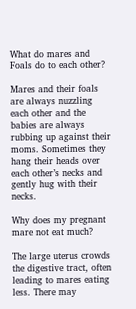What do mares and Foals do to each other?

Mares and their foals are always nuzzling each other and the babies are always rubbing up against their moms. Sometimes they hang their heads over each other’s necks and gently hug with their necks.

Why does my pregnant mare not eat much?

The large uterus crowds the digestive tract, often leading to mares eating less. There may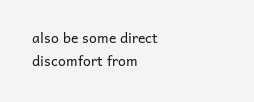also be some direct discomfort from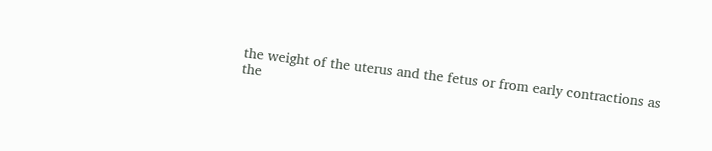the weight of the uterus and the fetus or from early contractions as the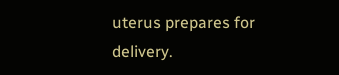uterus prepares for delivery.